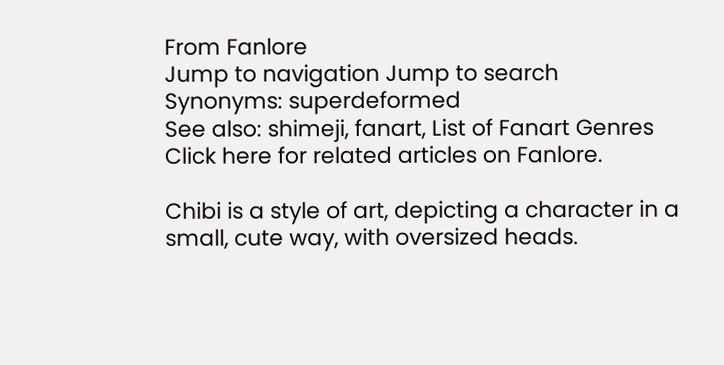From Fanlore
Jump to navigation Jump to search
Synonyms: superdeformed
See also: shimeji, fanart, List of Fanart Genres
Click here for related articles on Fanlore.

Chibi is a style of art, depicting a character in a small, cute way, with oversized heads.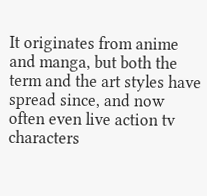It originates from anime and manga, but both the term and the art styles have spread since, and now often even live action tv characters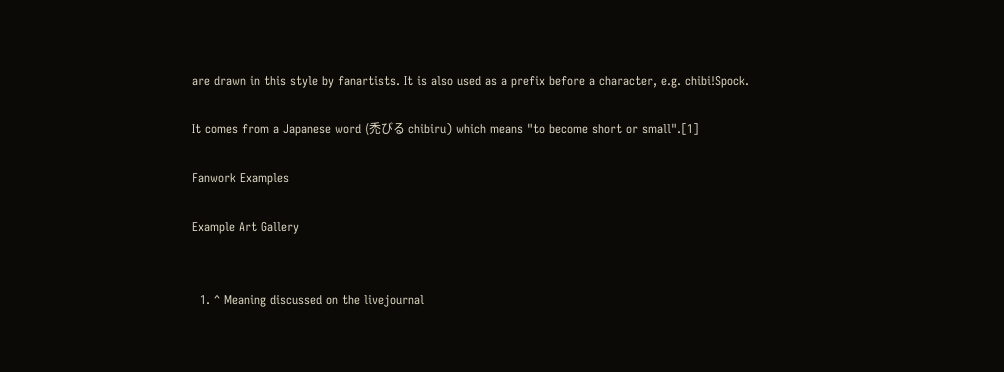are drawn in this style by fanartists. It is also used as a prefix before a character, e.g. chibi!Spock.

It comes from a Japanese word (禿びる chibiru) which means "to become short or small".[1]

Fanwork Examples

Example Art Gallery


  1. ^ Meaning discussed on the livejournal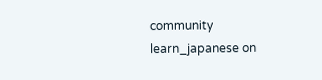community learn_japanese on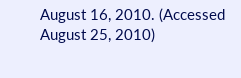August 16, 2010. (Accessed August 25, 2010)